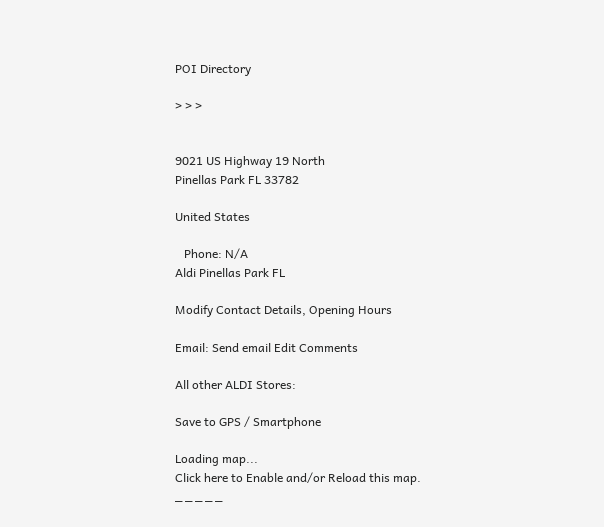POI Directory

> > >


9021 US Highway 19 North
Pinellas Park FL 33782

United States

   Phone: N/A
Aldi Pinellas Park FL

Modify Contact Details, Opening Hours

Email: Send email Edit Comments

All other ALDI Stores:

Save to GPS / Smartphone

Loading map...
Click here to Enable and/or Reload this map.
_ _ _ _ _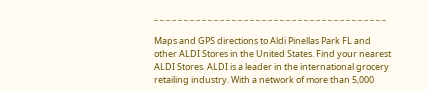_ _ _ _ _ _ _ _ _ _ _ _ _ _ _ _ _ _ _ _ _ _ _ _ _ _ _ _ _ _ _ _ _ _ _ _ _ _ _

Maps and GPS directions to Aldi Pinellas Park FL and other ALDI Stores in the United States. Find your nearest ALDI Stores. ALDI is a leader in the international grocery retailing industry. With a network of more than 5,000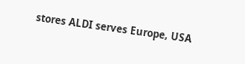stores ALDI serves Europe, USA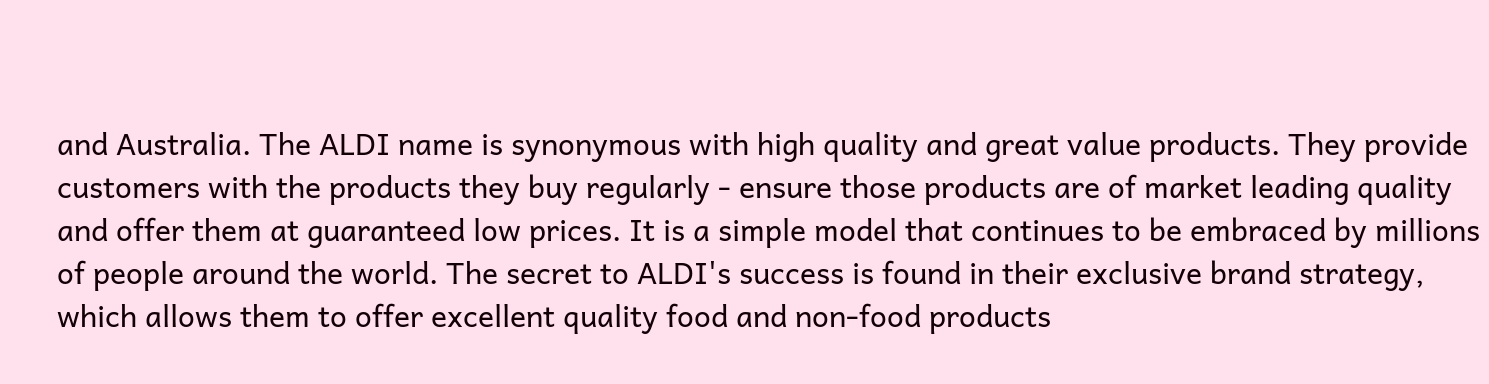and Australia. The ALDI name is synonymous with high quality and great value products. They provide customers with the products they buy regularly - ensure those products are of market leading quality and offer them at guaranteed low prices. It is a simple model that continues to be embraced by millions of people around the world. The secret to ALDI's success is found in their exclusive brand strategy, which allows them to offer excellent quality food and non-food products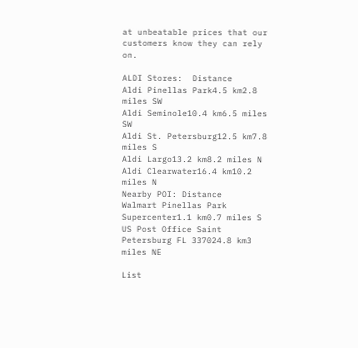at unbeatable prices that our customers know they can rely on.

ALDI Stores:  Distance
Aldi Pinellas Park4.5 km2.8 miles SW
Aldi Seminole10.4 km6.5 miles SW
Aldi St. Petersburg12.5 km7.8 miles S
Aldi Largo13.2 km8.2 miles N
Aldi Clearwater16.4 km10.2 miles N
Nearby POI: Distance
Walmart Pinellas Park Supercenter1.1 km0.7 miles S
US Post Office Saint Petersburg FL 337024.8 km3 miles NE

List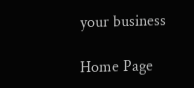your business

Home Page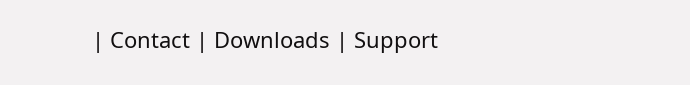| Contact | Downloads | Support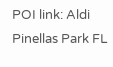POI link: Aldi Pinellas Park FL